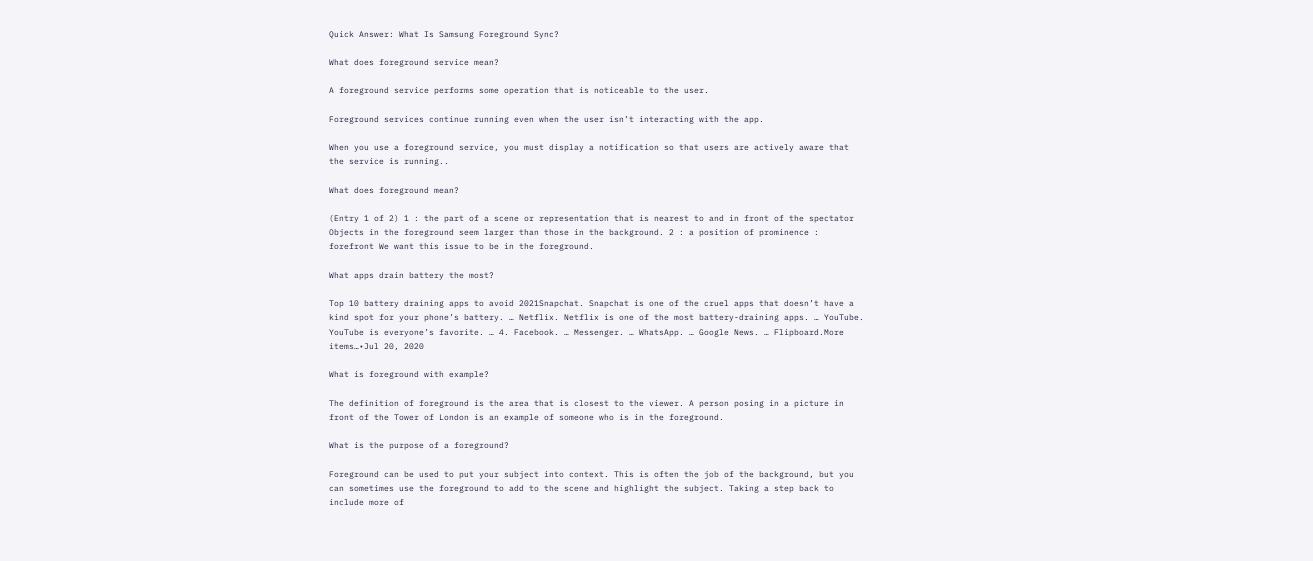Quick Answer: What Is Samsung Foreground Sync?

What does foreground service mean?

A foreground service performs some operation that is noticeable to the user.

Foreground services continue running even when the user isn’t interacting with the app.

When you use a foreground service, you must display a notification so that users are actively aware that the service is running..

What does foreground mean?

(Entry 1 of 2) 1 : the part of a scene or representation that is nearest to and in front of the spectator Objects in the foreground seem larger than those in the background. 2 : a position of prominence : forefront We want this issue to be in the foreground.

What apps drain battery the most?

Top 10 battery draining apps to avoid 2021Snapchat. Snapchat is one of the cruel apps that doesn’t have a kind spot for your phone’s battery. … Netflix. Netflix is one of the most battery-draining apps. … YouTube. YouTube is everyone’s favorite. … 4. Facebook. … Messenger. … WhatsApp. … Google News. … Flipboard.More items…•Jul 20, 2020

What is foreground with example?

The definition of foreground is the area that is closest to the viewer. A person posing in a picture in front of the Tower of London is an example of someone who is in the foreground.

What is the purpose of a foreground?

Foreground can be used to put your subject into context. This is often the job of the background, but you can sometimes use the foreground to add to the scene and highlight the subject. Taking a step back to include more of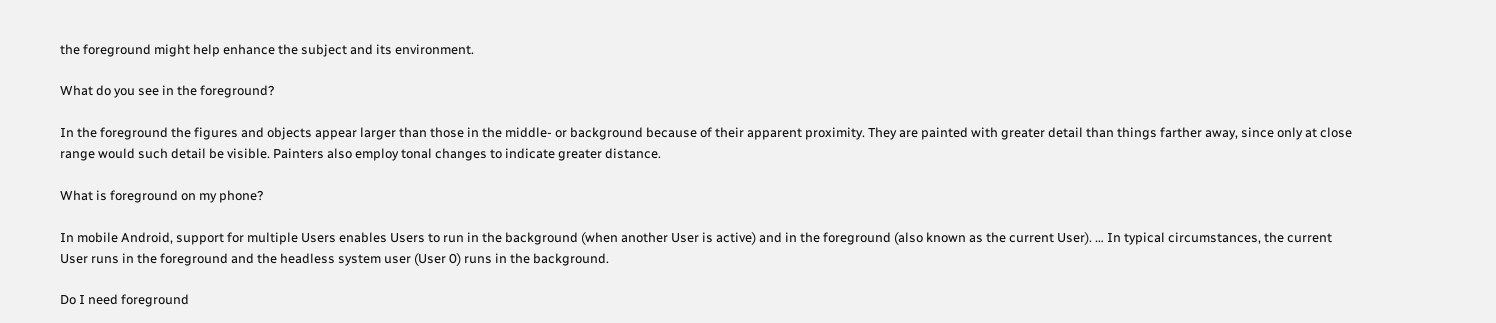the foreground might help enhance the subject and its environment.

What do you see in the foreground?

In the foreground the figures and objects appear larger than those in the middle- or background because of their apparent proximity. They are painted with greater detail than things farther away, since only at close range would such detail be visible. Painters also employ tonal changes to indicate greater distance.

What is foreground on my phone?

In mobile Android, support for multiple Users enables Users to run in the background (when another User is active) and in the foreground (also known as the current User). … In typical circumstances, the current User runs in the foreground and the headless system user (User 0) runs in the background.

Do I need foreground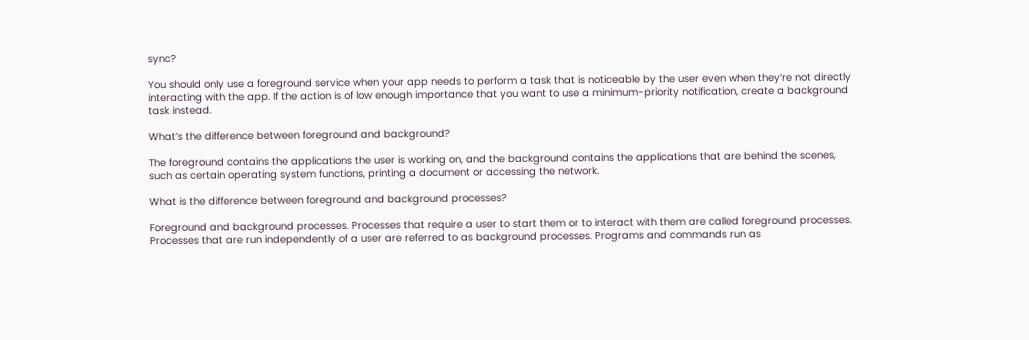sync?

You should only use a foreground service when your app needs to perform a task that is noticeable by the user even when they’re not directly interacting with the app. If the action is of low enough importance that you want to use a minimum-priority notification, create a background task instead.

What’s the difference between foreground and background?

The foreground contains the applications the user is working on, and the background contains the applications that are behind the scenes, such as certain operating system functions, printing a document or accessing the network.

What is the difference between foreground and background processes?

Foreground and background processes. Processes that require a user to start them or to interact with them are called foreground processes. Processes that are run independently of a user are referred to as background processes. Programs and commands run as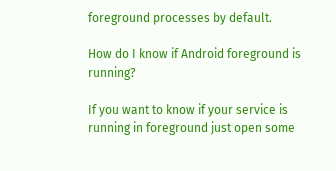foreground processes by default.

How do I know if Android foreground is running?

If you want to know if your service is running in foreground just open some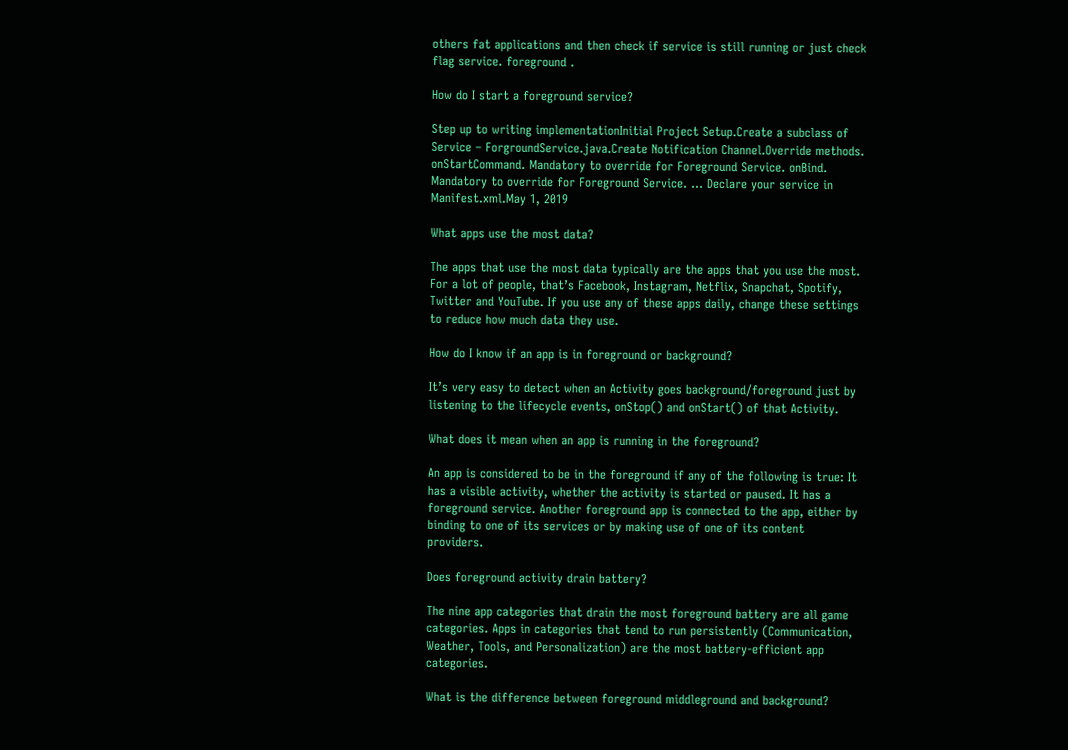others fat applications and then check if service is still running or just check flag service. foreground .

How do I start a foreground service?

Step up to writing implementationInitial Project Setup.Create a subclass of Service – ForgroundService.java.Create Notification Channel.Override methods. onStartCommand. Mandatory to override for Foreground Service. onBind. Mandatory to override for Foreground Service. … Declare your service in Manifest.xml.May 1, 2019

What apps use the most data?

The apps that use the most data typically are the apps that you use the most. For a lot of people, that’s Facebook, Instagram, Netflix, Snapchat, Spotify, Twitter and YouTube. If you use any of these apps daily, change these settings to reduce how much data they use.

How do I know if an app is in foreground or background?

It’s very easy to detect when an Activity goes background/foreground just by listening to the lifecycle events, onStop() and onStart() of that Activity.

What does it mean when an app is running in the foreground?

An app is considered to be in the foreground if any of the following is true: It has a visible activity, whether the activity is started or paused. It has a foreground service. Another foreground app is connected to the app, either by binding to one of its services or by making use of one of its content providers.

Does foreground activity drain battery?

The nine app categories that drain the most foreground battery are all game categories. Apps in categories that tend to run persistently (Communication, Weather, Tools, and Personalization) are the most battery-efficient app categories.

What is the difference between foreground middleground and background?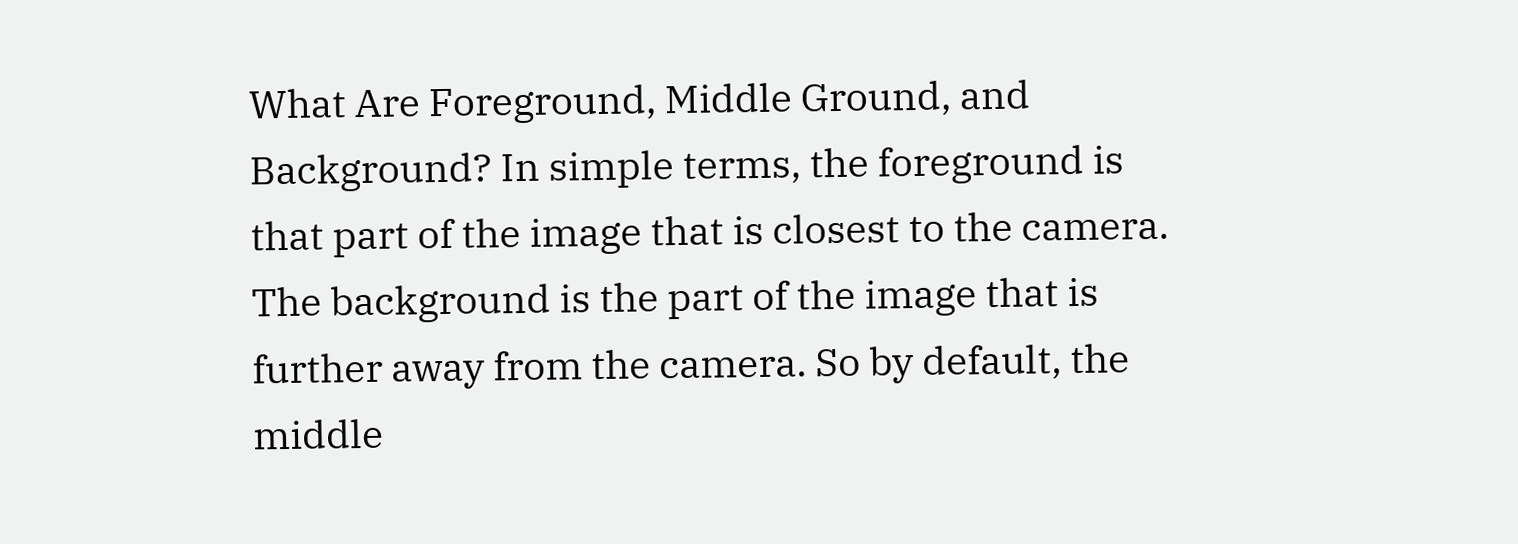What Are Foreground, Middle Ground, and Background? In simple terms, the foreground is that part of the image that is closest to the camera. The background is the part of the image that is further away from the camera. So by default, the middle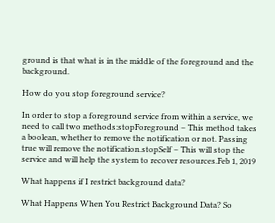ground is that what is in the middle of the foreground and the background.

How do you stop foreground service?

In order to stop a foreground service from within a service, we need to call two methods:stopForeground – This method takes a boolean, whether to remove the notification or not. Passing true will remove the notification.stopSelf – This will stop the service and will help the system to recover resources.Feb 1, 2019

What happens if I restrict background data?

What Happens When You Restrict Background Data? So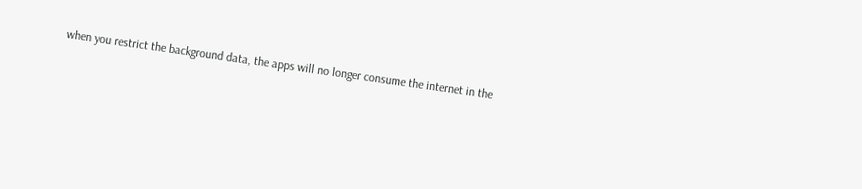when you restrict the background data, the apps will no longer consume the internet in the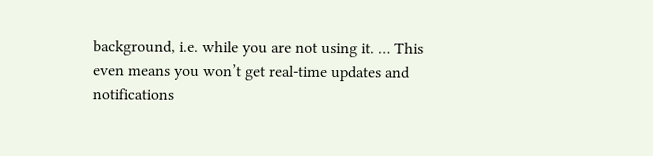background, i.e. while you are not using it. … This even means you won’t get real-time updates and notifications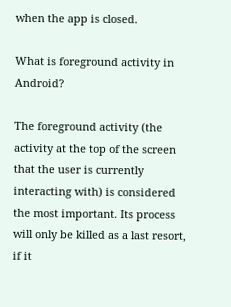when the app is closed.

What is foreground activity in Android?

The foreground activity (the activity at the top of the screen that the user is currently interacting with) is considered the most important. Its process will only be killed as a last resort, if it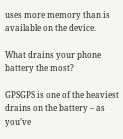uses more memory than is available on the device.

What drains your phone battery the most?

GPSGPS is one of the heaviest drains on the battery – as you’ve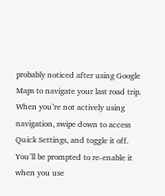probably noticed after using Google Maps to navigate your last road trip. When you’re not actively using navigation, swipe down to access Quick Settings, and toggle it off. You’ll be prompted to re-enable it when you use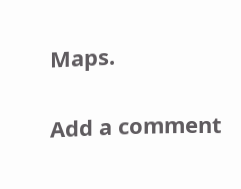Maps.

Add a comment